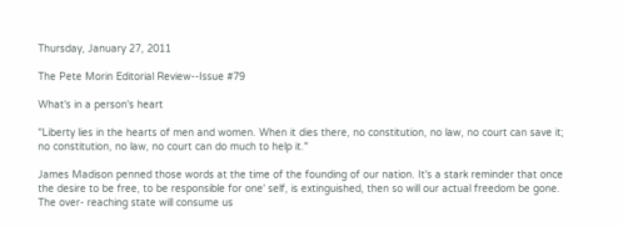Thursday, January 27, 2011

The Pete Morin Editorial Review--Issue #79

What's in a person's heart

"Liberty lies in the hearts of men and women. When it dies there, no constitution, no law, no court can save it; no constitution, no law, no court can do much to help it."

James Madison penned those words at the time of the founding of our nation. It's a stark reminder that once the desire to be free, to be responsible for one' self, is extinguished, then so will our actual freedom be gone. The over- reaching state will consume us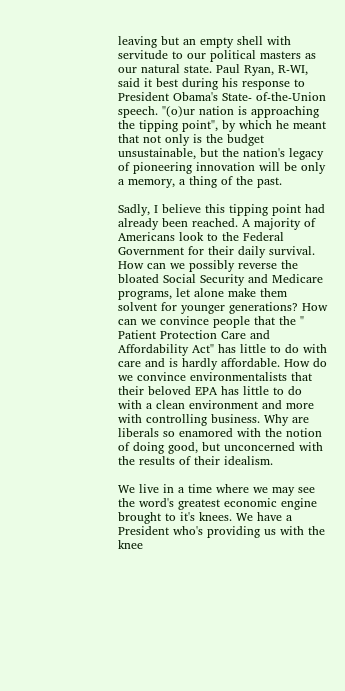leaving but an empty shell with servitude to our political masters as our natural state. Paul Ryan, R-WI, said it best during his response to President Obama's State- of-the-Union speech. "(o)ur nation is approaching the tipping point", by which he meant that not only is the budget unsustainable, but the nation's legacy of pioneering innovation will be only a memory, a thing of the past.

Sadly, I believe this tipping point had already been reached. A majority of Americans look to the Federal Government for their daily survival. How can we possibly reverse the bloated Social Security and Medicare programs, let alone make them solvent for younger generations? How can we convince people that the " Patient Protection Care and Affordability Act" has little to do with care and is hardly affordable. How do we convince environmentalists that their beloved EPA has little to do with a clean environment and more with controlling business. Why are liberals so enamored with the notion of doing good, but unconcerned with the results of their idealism.

We live in a time where we may see the word's greatest economic engine brought to it's knees. We have a President who's providing us with the knee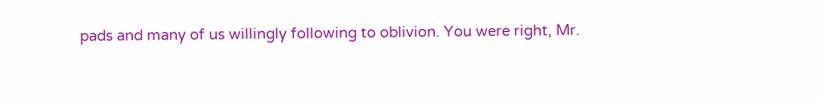pads and many of us willingly following to oblivion. You were right, Mr.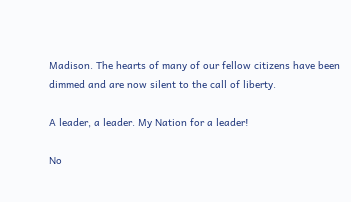Madison. The hearts of many of our fellow citizens have been dimmed and are now silent to the call of liberty.

A leader, a leader. My Nation for a leader!

No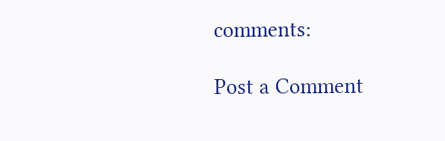comments:

Post a Comment